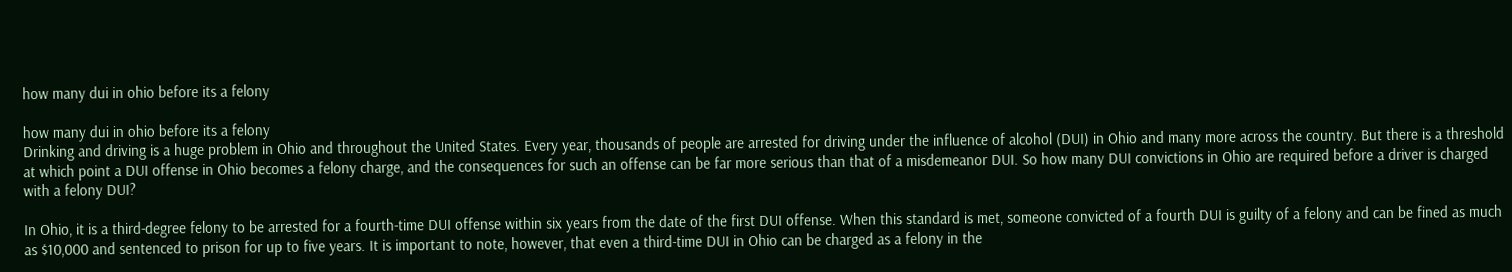how many dui in ohio before its a felony

how many dui in ohio before its a felony
Drinking and driving is a huge problem in Ohio and throughout the United States. Every year, thousands of people are arrested for driving under the influence of alcohol (DUI) in Ohio and many more across the country. But there is a threshold at which point a DUI offense in Ohio becomes a felony charge, and the consequences for such an offense can be far more serious than that of a misdemeanor DUI. So how many DUI convictions in Ohio are required before a driver is charged with a felony DUI?

In Ohio, it is a third-degree felony to be arrested for a fourth-time DUI offense within six years from the date of the first DUI offense. When this standard is met, someone convicted of a fourth DUI is guilty of a felony and can be fined as much as $10,000 and sentenced to prison for up to five years. It is important to note, however, that even a third-time DUI in Ohio can be charged as a felony in the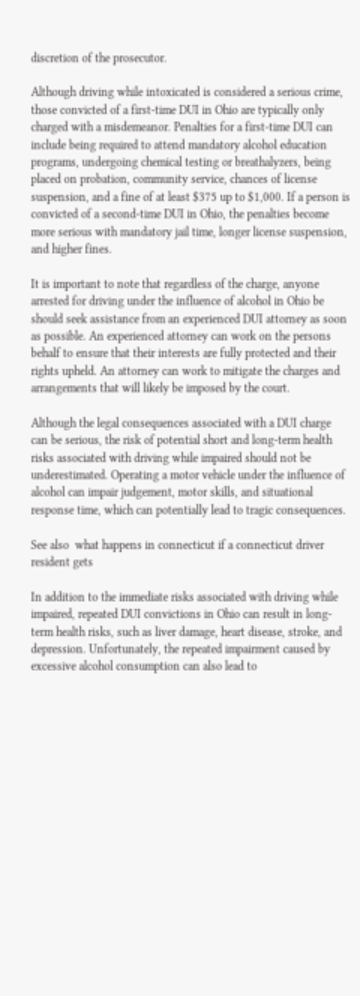discretion of the prosecutor.

Although driving while intoxicated is considered a serious crime, those convicted of a first-time DUI in Ohio are typically only charged with a misdemeanor. Penalties for a first-time DUI can include being required to attend mandatory alcohol education programs, undergoing chemical testing or breathalyzers, being placed on probation, community service, chances of license suspension, and a fine of at least $375 up to $1,000. If a person is convicted of a second-time DUI in Ohio, the penalties become more serious with mandatory jail time, longer license suspension, and higher fines.

It is important to note that regardless of the charge, anyone arrested for driving under the influence of alcohol in Ohio be should seek assistance from an experienced DUI attorney as soon as possible. An experienced attorney can work on the persons behalf to ensure that their interests are fully protected and their rights upheld. An attorney can work to mitigate the charges and arrangements that will likely be imposed by the court.

Although the legal consequences associated with a DUI charge can be serious, the risk of potential short and long-term health risks associated with driving while impaired should not be underestimated. Operating a motor vehicle under the influence of alcohol can impair judgement, motor skills, and situational response time, which can potentially lead to tragic consequences.

See also  what happens in connecticut if a connecticut driver resident gets

In addition to the immediate risks associated with driving while impaired, repeated DUI convictions in Ohio can result in long-term health risks, such as liver damage, heart disease, stroke, and depression. Unfortunately, the repeated impairment caused by excessive alcohol consumption can also lead to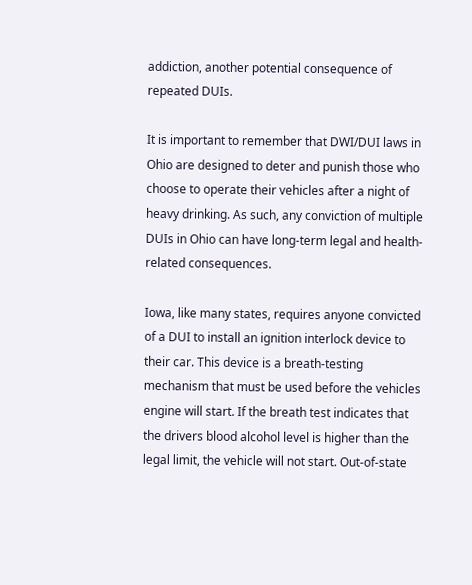addiction, another potential consequence of repeated DUIs.

It is important to remember that DWI/DUI laws in Ohio are designed to deter and punish those who choose to operate their vehicles after a night of heavy drinking. As such, any conviction of multiple DUIs in Ohio can have long-term legal and health-related consequences.

Iowa, like many states, requires anyone convicted of a DUI to install an ignition interlock device to their car. This device is a breath-testing mechanism that must be used before the vehicles engine will start. If the breath test indicates that the drivers blood alcohol level is higher than the legal limit, the vehicle will not start. Out-of-state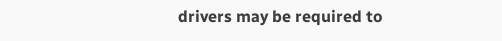drivers may be required to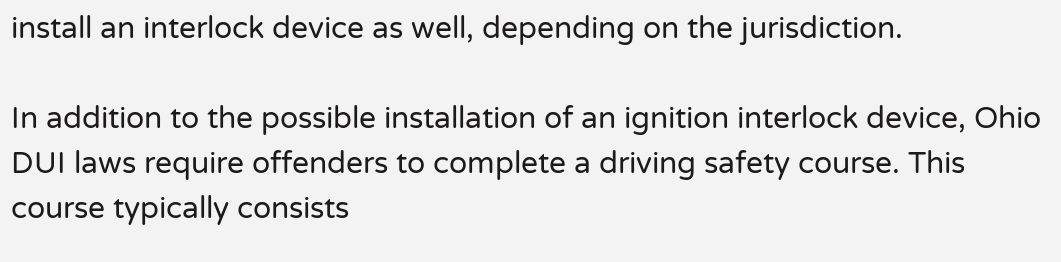install an interlock device as well, depending on the jurisdiction.

In addition to the possible installation of an ignition interlock device, Ohio DUI laws require offenders to complete a driving safety course. This course typically consists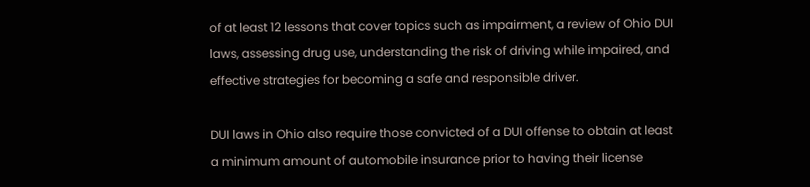of at least 12 lessons that cover topics such as impairment, a review of Ohio DUI laws, assessing drug use, understanding the risk of driving while impaired, and effective strategies for becoming a safe and responsible driver.

DUI laws in Ohio also require those convicted of a DUI offense to obtain at least a minimum amount of automobile insurance prior to having their license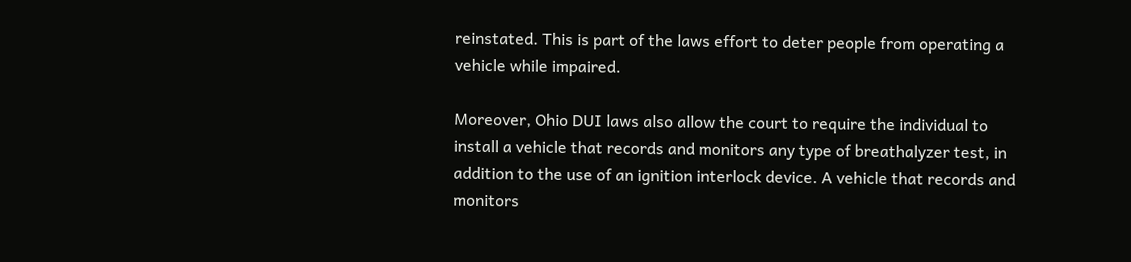reinstated. This is part of the laws effort to deter people from operating a vehicle while impaired.

Moreover, Ohio DUI laws also allow the court to require the individual to install a vehicle that records and monitors any type of breathalyzer test, in addition to the use of an ignition interlock device. A vehicle that records and monitors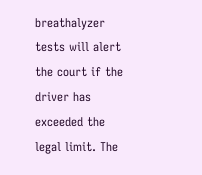breathalyzer tests will alert the court if the driver has exceeded the legal limit. The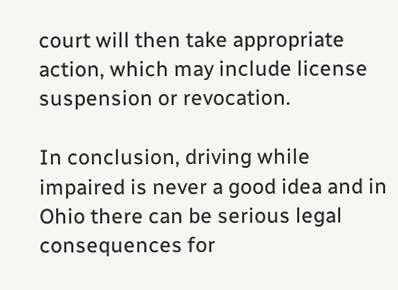court will then take appropriate action, which may include license suspension or revocation.

In conclusion, driving while impaired is never a good idea and in Ohio there can be serious legal consequences for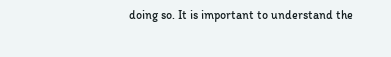doing so. It is important to understand the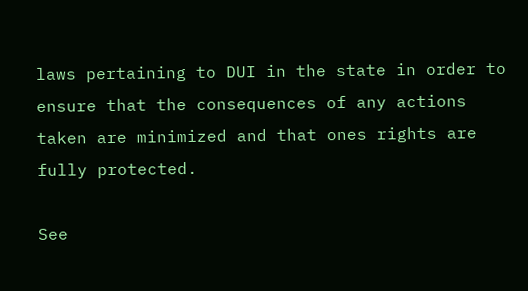laws pertaining to DUI in the state in order to ensure that the consequences of any actions taken are minimized and that ones rights are fully protected.

See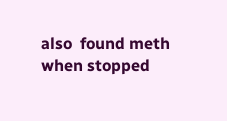also  found meth when stopped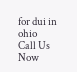for dui in ohio
Call Us Now